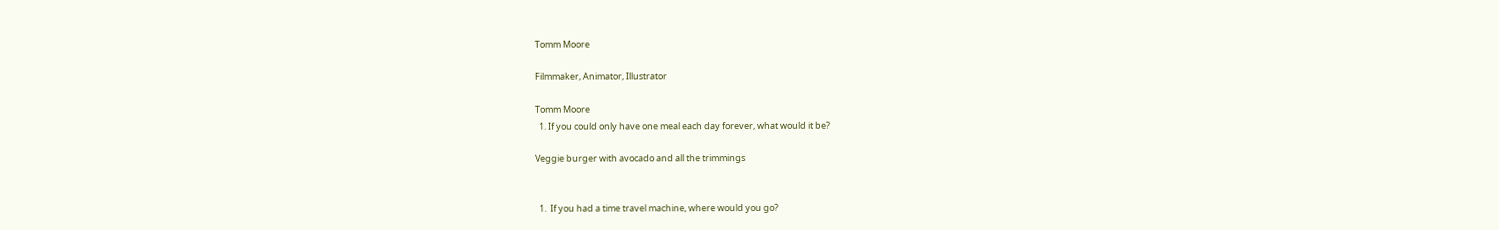Tomm Moore

Filmmaker, Animator, Illustrator

Tomm Moore
  1. If you could only have one meal each day forever, what would it be?

Veggie burger with avocado and all the trimmings


  1.  If you had a time travel machine, where would you go?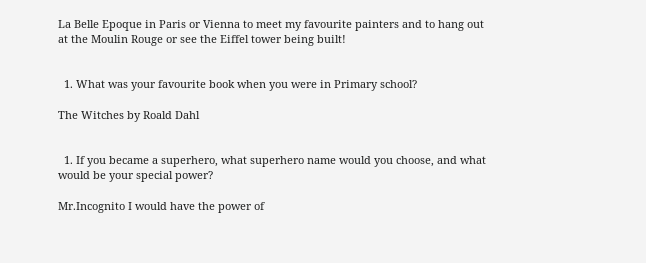La Belle Epoque in Paris or Vienna to meet my favourite painters and to hang out at the Moulin Rouge or see the Eiffel tower being built!


  1. What was your favourite book when you were in Primary school?

The Witches by Roald Dahl


  1. If you became a superhero, what superhero name would you choose, and what would be your special power?

Mr.Incognito I would have the power of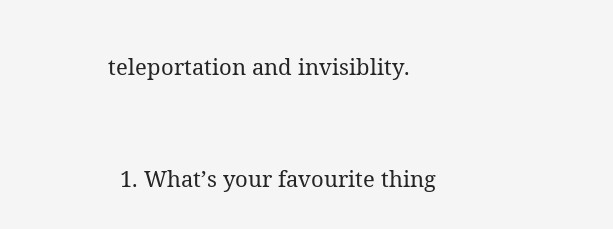teleportation and invisiblity.


  1. What’s your favourite thing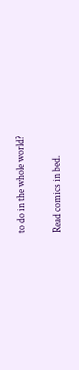to do in the whole world?

Read comics in bed.